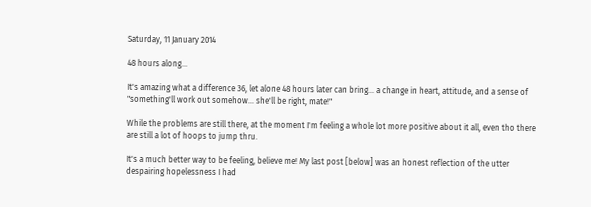Saturday, 11 January 2014

48 hours along...

It's amazing what a difference 36, let alone 48 hours later can bring... a change in heart, attitude, and a sense of "something'll work out somehow... she'll be right, mate!"

While the problems are still there, at the moment I'm feeling a whole lot more positive about it all, even tho there are still a lot of hoops to jump thru.

It's a much better way to be feeling, believe me! My last post [below] was an honest reflection of the utter despairing hopelessness I had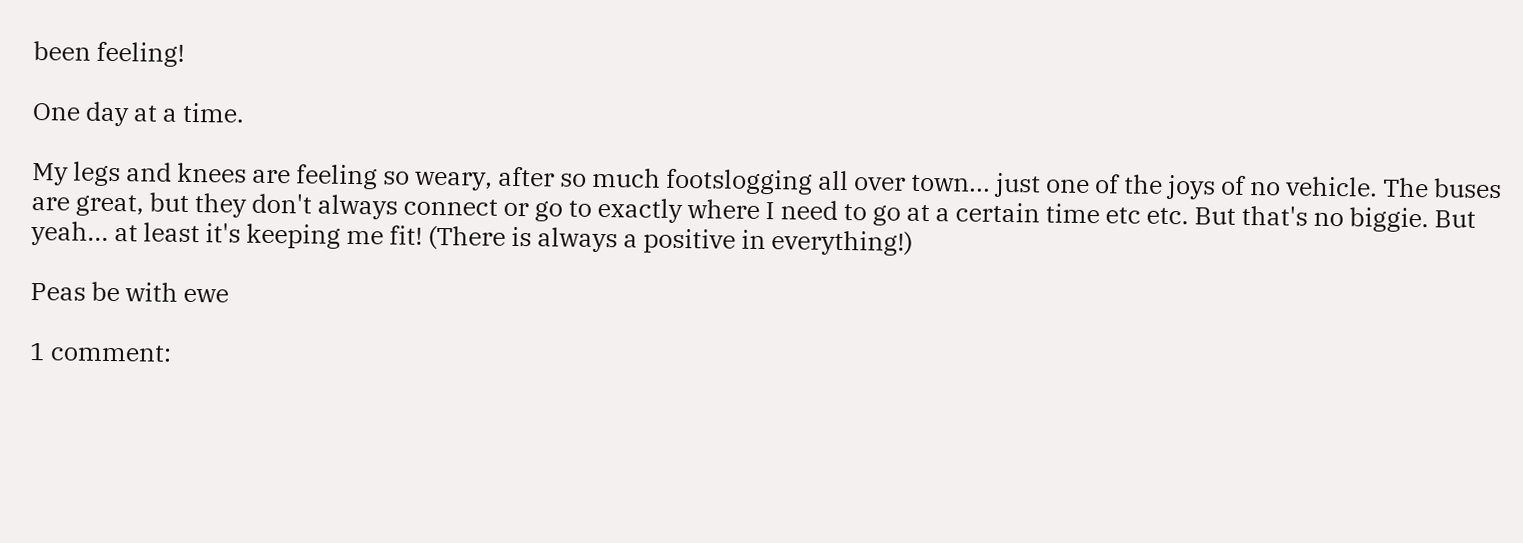been feeling!

One day at a time.

My legs and knees are feeling so weary, after so much footslogging all over town... just one of the joys of no vehicle. The buses are great, but they don't always connect or go to exactly where I need to go at a certain time etc etc. But that's no biggie. But yeah... at least it's keeping me fit! (There is always a positive in everything!)

Peas be with ewe

1 comment: